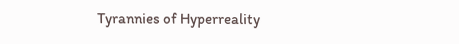Tyrannies of Hyperreality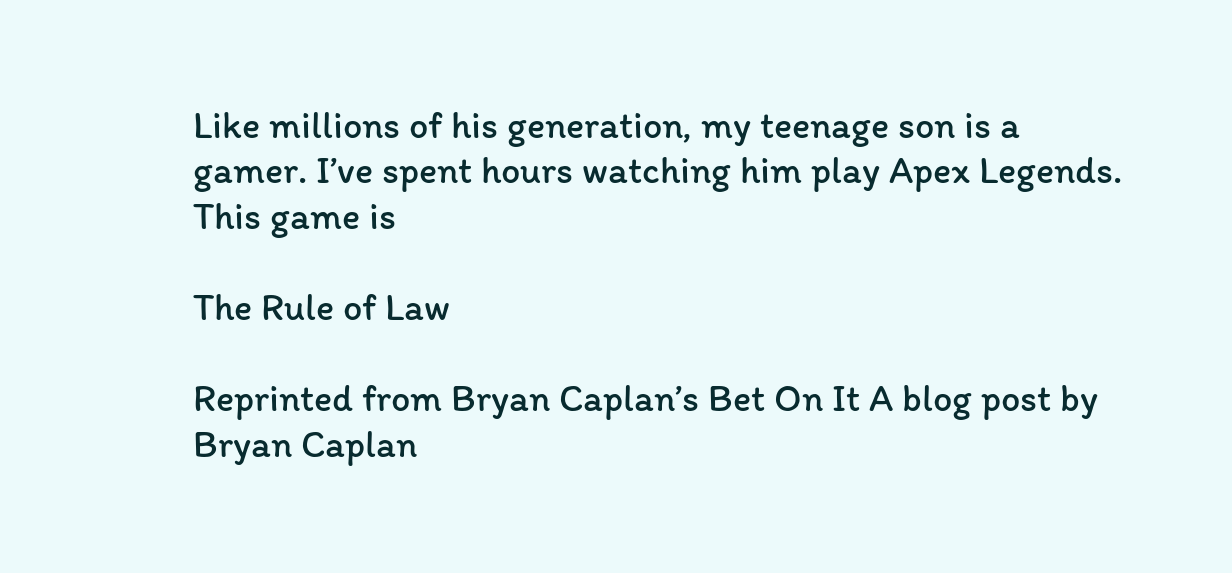Like millions of his generation, my teenage son is a gamer. I’ve spent hours watching him play Apex Legends. This game is

The Rule of Law

Reprinted from Bryan Caplan’s Bet On It A blog post by Bryan Caplan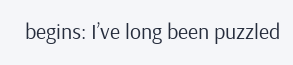begins: I’ve long been puzzled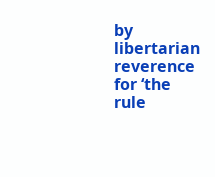by libertarian reverence for ‘the rule